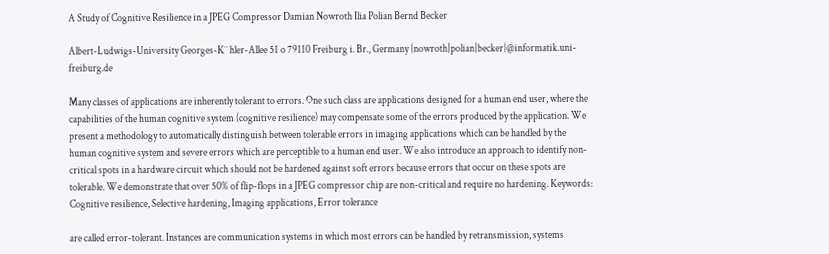A Study of Cognitive Resilience in a JPEG Compressor Damian Nowroth Ilia Polian Bernd Becker

Albert-Ludwigs-University Georges-K¨ hler-Allee 51 o 79110 Freiburg i. Br., Germany {nowroth|polian|becker}@informatik.uni-freiburg.de

Many classes of applications are inherently tolerant to errors. One such class are applications designed for a human end user, where the capabilities of the human cognitive system (cognitive resilience) may compensate some of the errors produced by the application. We present a methodology to automatically distinguish between tolerable errors in imaging applications which can be handled by the human cognitive system and severe errors which are perceptible to a human end user. We also introduce an approach to identify non-critical spots in a hardware circuit which should not be hardened against soft errors because errors that occur on these spots are tolerable. We demonstrate that over 50% of flip-flops in a JPEG compressor chip are non-critical and require no hardening. Keywords: Cognitive resilience, Selective hardening, Imaging applications, Error tolerance

are called error-tolerant. Instances are communication systems in which most errors can be handled by retransmission, systems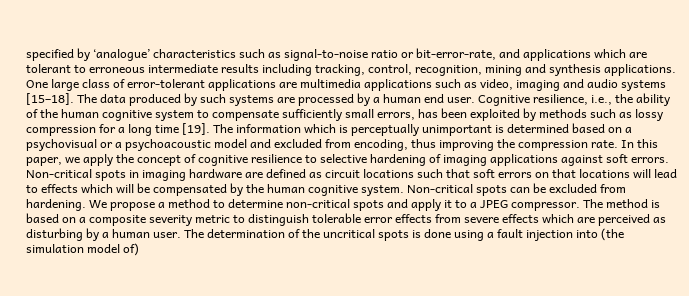specified by ‘analogue’ characteristics such as signal-to-noise ratio or bit-error-rate, and applications which are tolerant to erroneous intermediate results including tracking, control, recognition, mining and synthesis applications. One large class of error-tolerant applications are multimedia applications such as video, imaging and audio systems [15–18]. The data produced by such systems are processed by a human end user. Cognitive resilience, i.e., the ability of the human cognitive system to compensate sufficiently small errors, has been exploited by methods such as lossy compression for a long time [19]. The information which is perceptually unimportant is determined based on a psychovisual or a psychoacoustic model and excluded from encoding, thus improving the compression rate. In this paper, we apply the concept of cognitive resilience to selective hardening of imaging applications against soft errors. Non-critical spots in imaging hardware are defined as circuit locations such that soft errors on that locations will lead to effects which will be compensated by the human cognitive system. Non-critical spots can be excluded from hardening. We propose a method to determine non-critical spots and apply it to a JPEG compressor. The method is based on a composite severity metric to distinguish tolerable error effects from severe effects which are perceived as disturbing by a human user. The determination of the uncritical spots is done using a fault injection into (the simulation model of)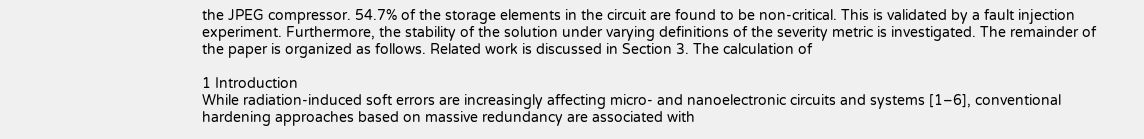the JPEG compressor. 54.7% of the storage elements in the circuit are found to be non-critical. This is validated by a fault injection experiment. Furthermore, the stability of the solution under varying definitions of the severity metric is investigated. The remainder of the paper is organized as follows. Related work is discussed in Section 3. The calculation of

1 Introduction
While radiation-induced soft errors are increasingly affecting micro- and nanoelectronic circuits and systems [1–6], conventional hardening approaches based on massive redundancy are associated with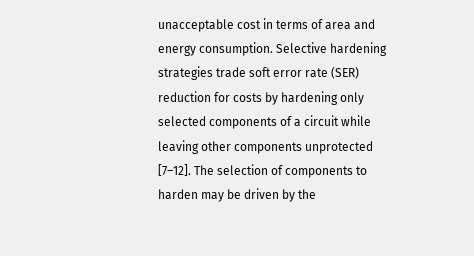unacceptable cost in terms of area and energy consumption. Selective hardening strategies trade soft error rate (SER) reduction for costs by hardening only selected components of a circuit while leaving other components unprotected [7–12]. The selection of components to harden may be driven by the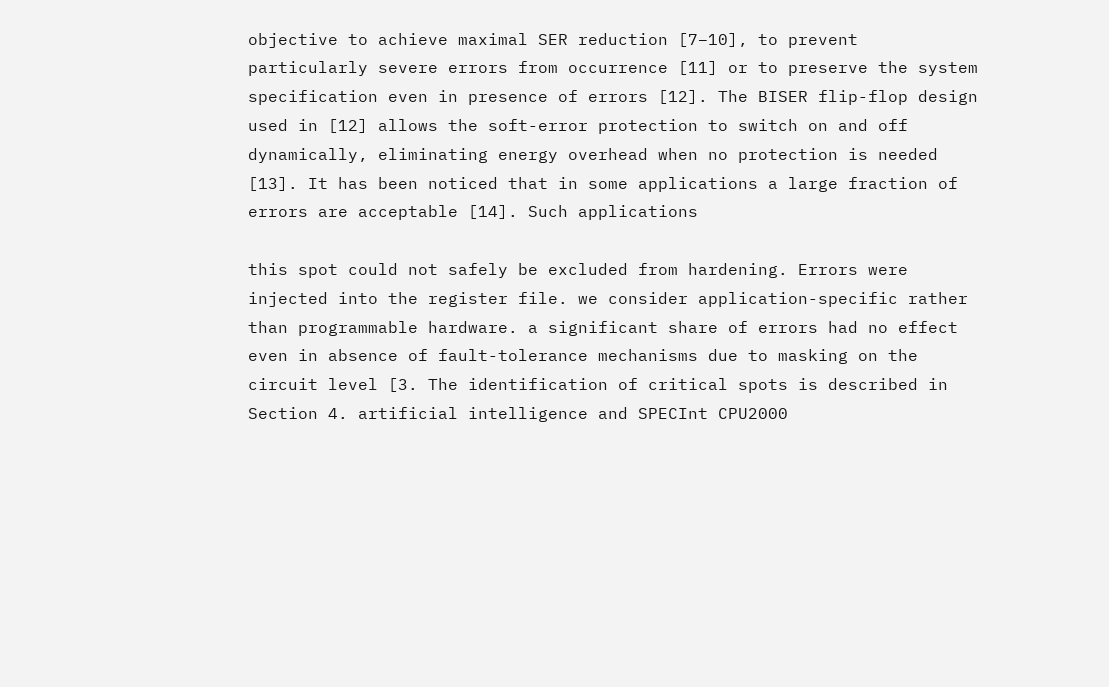objective to achieve maximal SER reduction [7–10], to prevent particularly severe errors from occurrence [11] or to preserve the system specification even in presence of errors [12]. The BISER flip-flop design used in [12] allows the soft-error protection to switch on and off dynamically, eliminating energy overhead when no protection is needed [13]. It has been noticed that in some applications a large fraction of errors are acceptable [14]. Such applications

this spot could not safely be excluded from hardening. Errors were injected into the register file. we consider application-specific rather than programmable hardware. a significant share of errors had no effect even in absence of fault-tolerance mechanisms due to masking on the circuit level [3. The identification of critical spots is described in Section 4. artificial intelligence and SPECInt CPU2000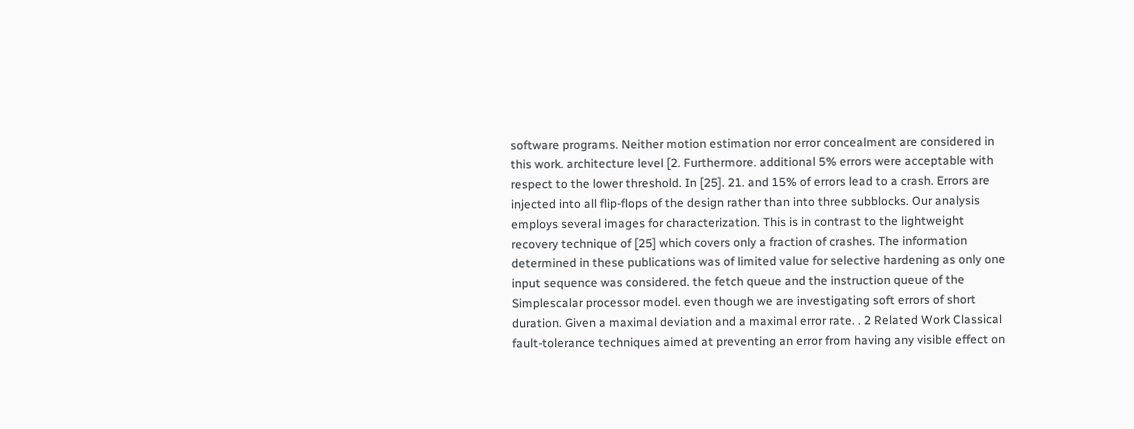software programs. Neither motion estimation nor error concealment are considered in this work. architecture level [2. Furthermore. additional 5% errors were acceptable with respect to the lower threshold. In [25]. 21. and 15% of errors lead to a crash. Errors are injected into all flip-flops of the design rather than into three subblocks. Our analysis employs several images for characterization. This is in contrast to the lightweight recovery technique of [25] which covers only a fraction of crashes. The information determined in these publications was of limited value for selective hardening as only one input sequence was considered. the fetch queue and the instruction queue of the Simplescalar processor model. even though we are investigating soft errors of short duration. Given a maximal deviation and a maximal error rate. . 2 Related Work Classical fault-tolerance techniques aimed at preventing an error from having any visible effect on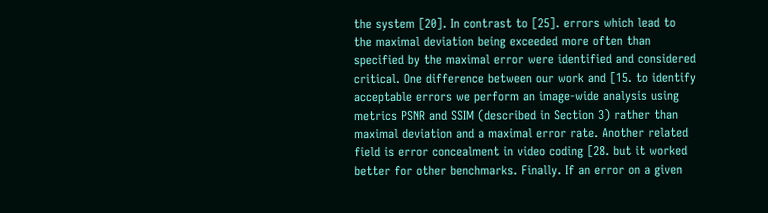the system [20]. In contrast to [25]. errors which lead to the maximal deviation being exceeded more often than specified by the maximal error were identified and considered critical. One difference between our work and [15. to identify acceptable errors we perform an image-wide analysis using metrics PSNR and SSIM (described in Section 3) rather than maximal deviation and a maximal error rate. Another related field is error concealment in video coding [28. but it worked better for other benchmarks. Finally. If an error on a given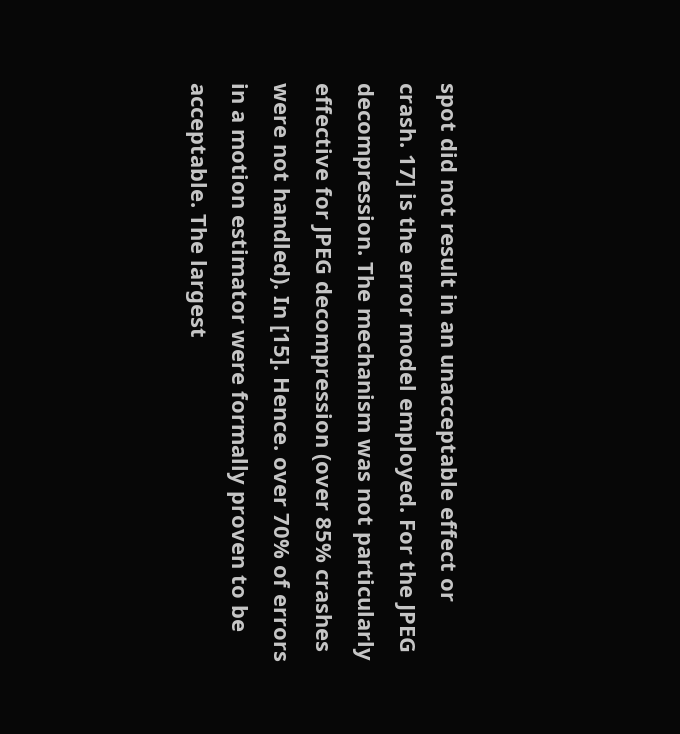spot did not result in an unacceptable effect or crash. 17] is the error model employed. For the JPEG decompression. The mechanism was not particularly effective for JPEG decompression (over 85% crashes were not handled). In [15]. Hence. over 70% of errors in a motion estimator were formally proven to be acceptable. The largest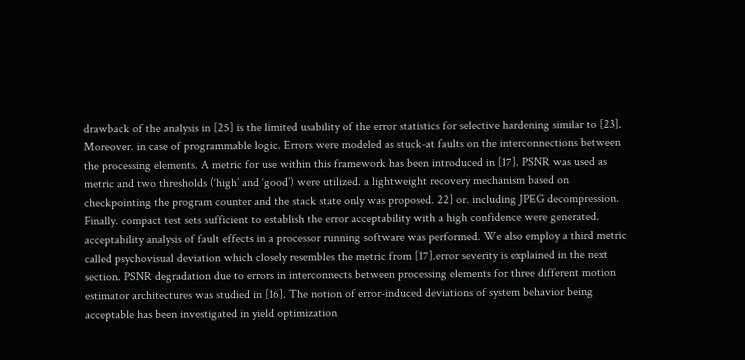drawback of the analysis in [25] is the limited usability of the error statistics for selective hardening similar to [23]. Moreover. in case of programmable logic. Errors were modeled as stuck-at faults on the interconnections between the processing elements. A metric for use within this framework has been introduced in [17]. PSNR was used as metric and two thresholds (‘high’ and ‘good’) were utilized. a lightweight recovery mechanism based on checkpointing the program counter and the stack state only was proposed. 22] or. including JPEG decompression. Finally. compact test sets sufficient to establish the error acceptability with a high confidence were generated. acceptability analysis of fault effects in a processor running software was performed. We also employ a third metric called psychovisual deviation which closely resembles the metric from [17].error severity is explained in the next section. PSNR degradation due to errors in interconnects between processing elements for three different motion estimator architectures was studied in [16]. The notion of error-induced deviations of system behavior being acceptable has been investigated in yield optimization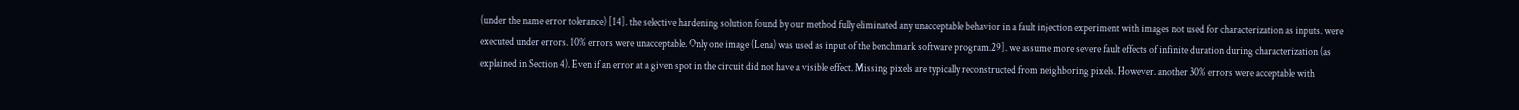(under the name error tolerance) [14]. the selective hardening solution found by our method fully eliminated any unacceptable behavior in a fault injection experiment with images not used for characterization as inputs. were executed under errors. 10% errors were unacceptable. Only one image (Lena) was used as input of the benchmark software program.29]. we assume more severe fault effects of infinite duration during characterization (as explained in Section 4). Even if an error at a given spot in the circuit did not have a visible effect. Missing pixels are typically reconstructed from neighboring pixels. However. another 30% errors were acceptable with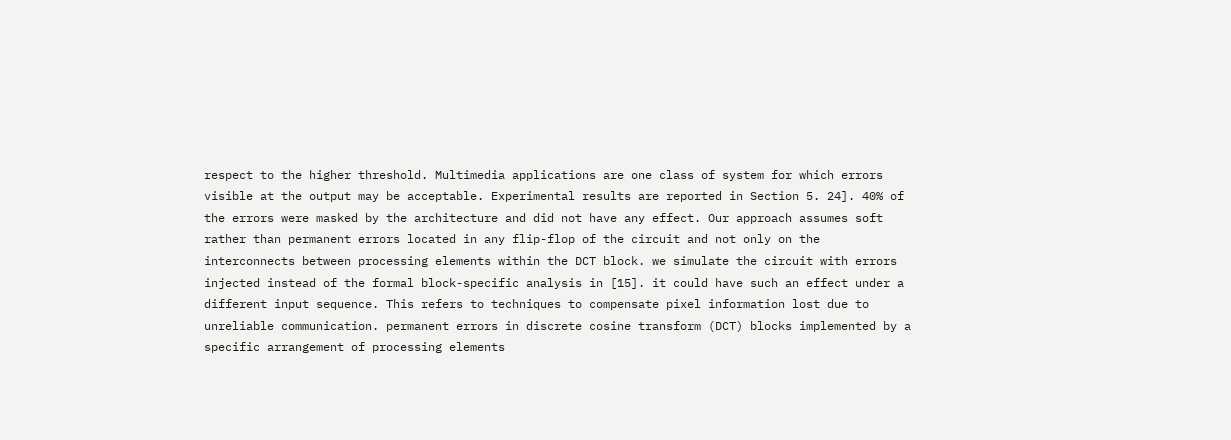respect to the higher threshold. Multimedia applications are one class of system for which errors visible at the output may be acceptable. Experimental results are reported in Section 5. 24]. 40% of the errors were masked by the architecture and did not have any effect. Our approach assumes soft rather than permanent errors located in any flip-flop of the circuit and not only on the interconnects between processing elements within the DCT block. we simulate the circuit with errors injected instead of the formal block-specific analysis in [15]. it could have such an effect under a different input sequence. This refers to techniques to compensate pixel information lost due to unreliable communication. permanent errors in discrete cosine transform (DCT) blocks implemented by a specific arrangement of processing elements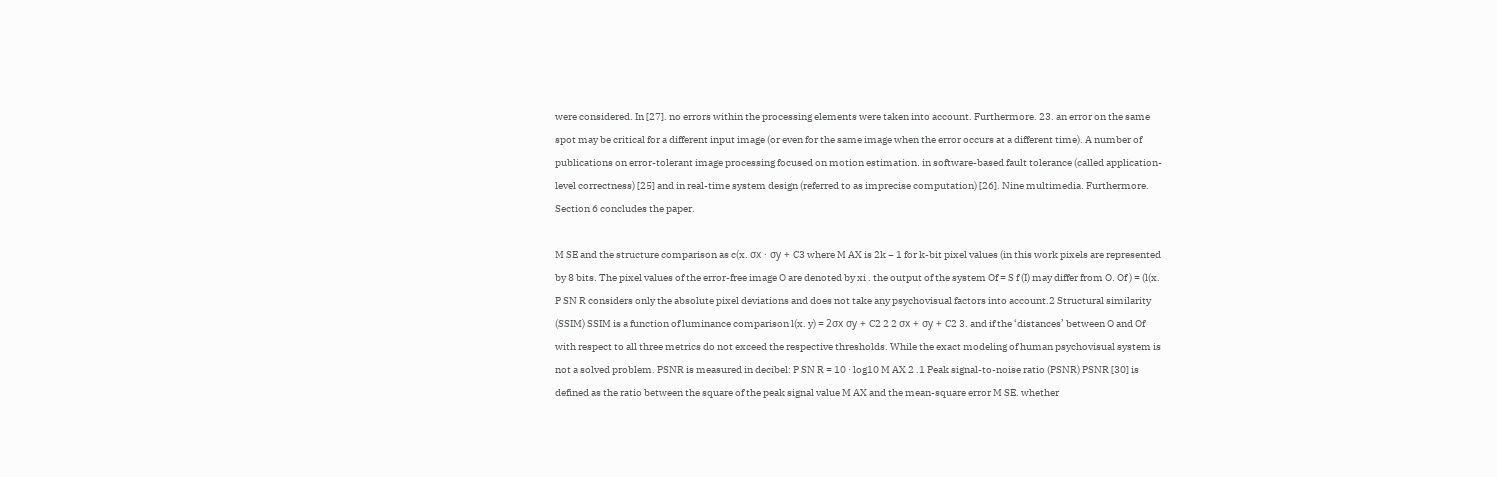were considered. In [27]. no errors within the processing elements were taken into account. Furthermore. 23. an error on the same spot may be critical for a different input image (or even for the same image when the error occurs at a different time). A number of publications on error-tolerant image processing focused on motion estimation. in software-based fault tolerance (called application-level correctness) [25] and in real-time system design (referred to as imprecise computation) [26]. Nine multimedia. Furthermore. Section 6 concludes the paper.

M SE and the structure comparison as c(x. σx · σy + C3 where M AX is 2k − 1 for k-bit pixel values (in this work pixels are represented by 8 bits. The pixel values of the error-free image O are denoted by xi . the output of the system Of = S f (I) may differ from O. Of ) = (l(x. P SN R considers only the absolute pixel deviations and does not take any psychovisual factors into account.2 Structural similarity (SSIM) SSIM is a function of luminance comparison l(x. y) = 2σx σy + C2 2 2 σx + σy + C2 3. and if the ‘distances’ between O and Of with respect to all three metrics do not exceed the respective thresholds. While the exact modeling of human psychovisual system is not a solved problem. PSNR is measured in decibel: P SN R = 10 · log10 M AX 2 .1 Peak signal-to-noise ratio (PSNR) PSNR [30] is defined as the ratio between the square of the peak signal value M AX and the mean-square error M SE. whether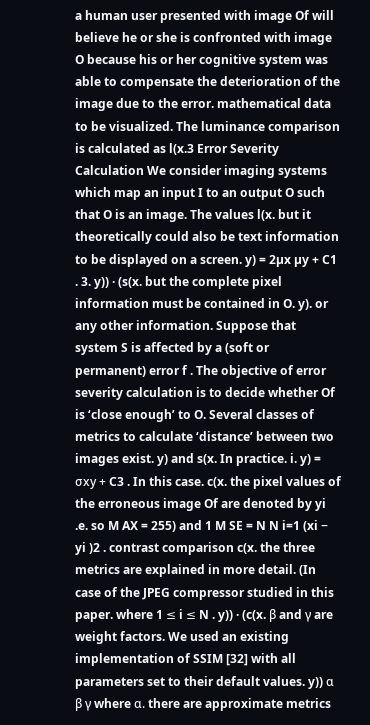a human user presented with image Of will believe he or she is confronted with image O because his or her cognitive system was able to compensate the deterioration of the image due to the error. mathematical data to be visualized. The luminance comparison is calculated as l(x.3 Error Severity Calculation We consider imaging systems which map an input I to an output O such that O is an image. The values l(x. but it theoretically could also be text information to be displayed on a screen. y) = 2µx µy + C1 . 3. y)) · (s(x. but the complete pixel information must be contained in O. y). or any other information. Suppose that system S is affected by a (soft or permanent) error f . The objective of error severity calculation is to decide whether Of is ‘close enough’ to O. Several classes of metrics to calculate ‘distance’ between two images exist. y) and s(x. In practice. i. y) = σxy + C3 . In this case. c(x. the pixel values of the erroneous image Of are denoted by yi .e. so M AX = 255) and 1 M SE = N N i=1 (xi − yi )2 . contrast comparison c(x. the three metrics are explained in more detail. (In case of the JPEG compressor studied in this paper. where 1 ≤ i ≤ N . y)) · (c(x. β and γ are weight factors. We used an existing implementation of SSIM [32] with all parameters set to their default values. y)) α β γ where α. there are approximate metrics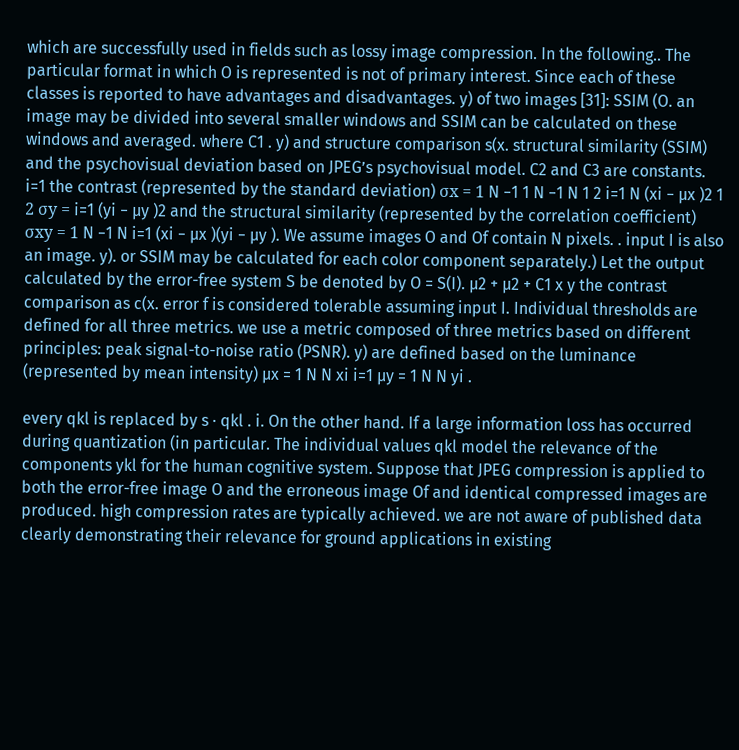which are successfully used in fields such as lossy image compression. In the following.. The particular format in which O is represented is not of primary interest. Since each of these classes is reported to have advantages and disadvantages. y) of two images [31]: SSIM (O. an image may be divided into several smaller windows and SSIM can be calculated on these windows and averaged. where C1 . y) and structure comparison s(x. structural similarity (SSIM) and the psychovisual deviation based on JPEG’s psychovisual model. C2 and C3 are constants. i=1 the contrast (represented by the standard deviation) σx = 1 N −1 1 N −1 N 1 2 i=1 N (xi − µx )2 1 2 σy = i=1 (yi − µy )2 and the structural similarity (represented by the correlation coefficient) σxy = 1 N −1 N i=1 (xi − µx )(yi − µy ). We assume images O and Of contain N pixels. . input I is also an image. y). or SSIM may be calculated for each color component separately.) Let the output calculated by the error-free system S be denoted by O = S(I). µ2 + µ2 + C1 x y the contrast comparison as c(x. error f is considered tolerable assuming input I. Individual thresholds are defined for all three metrics. we use a metric composed of three metrics based on different principles: peak signal-to-noise ratio (PSNR). y) are defined based on the luminance (represented by mean intensity) µx = 1 N N xi i=1 µy = 1 N N yi .

every qkl is replaced by s · qkl . i. On the other hand. If a large information loss has occurred during quantization (in particular. The individual values qkl model the relevance of the components ykl for the human cognitive system. Suppose that JPEG compression is applied to both the error-free image O and the erroneous image Of and identical compressed images are produced. high compression rates are typically achieved. we are not aware of published data clearly demonstrating their relevance for ground applications in existing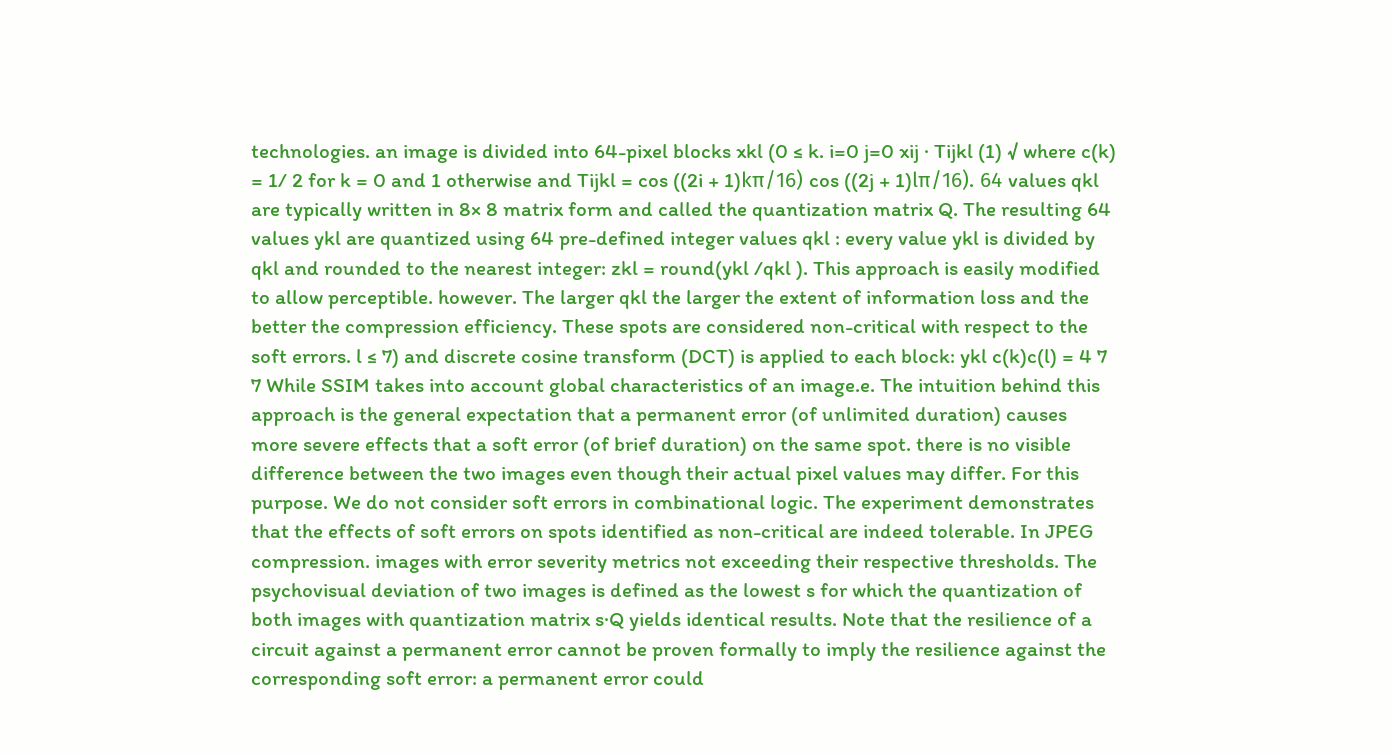technologies. an image is divided into 64-pixel blocks xkl (0 ≤ k. i=0 j=0 xij · Tijkl (1) √ where c(k) = 1/ 2 for k = 0 and 1 otherwise and Tijkl = cos ((2i + 1)kπ/16) cos ((2j + 1)lπ/16). 64 values qkl are typically written in 8× 8 matrix form and called the quantization matrix Q. The resulting 64 values ykl are quantized using 64 pre-defined integer values qkl : every value ykl is divided by qkl and rounded to the nearest integer: zkl = round(ykl /qkl ). This approach is easily modified to allow perceptible. however. The larger qkl the larger the extent of information loss and the better the compression efficiency. These spots are considered non-critical with respect to the soft errors. l ≤ 7) and discrete cosine transform (DCT) is applied to each block: ykl c(k)c(l) = 4 7 7 While SSIM takes into account global characteristics of an image.e. The intuition behind this approach is the general expectation that a permanent error (of unlimited duration) causes more severe effects that a soft error (of brief duration) on the same spot. there is no visible difference between the two images even though their actual pixel values may differ. For this purpose. We do not consider soft errors in combinational logic. The experiment demonstrates that the effects of soft errors on spots identified as non-critical are indeed tolerable. In JPEG compression. images with error severity metrics not exceeding their respective thresholds. The psychovisual deviation of two images is defined as the lowest s for which the quantization of both images with quantization matrix s·Q yields identical results. Note that the resilience of a circuit against a permanent error cannot be proven formally to imply the resilience against the corresponding soft error: a permanent error could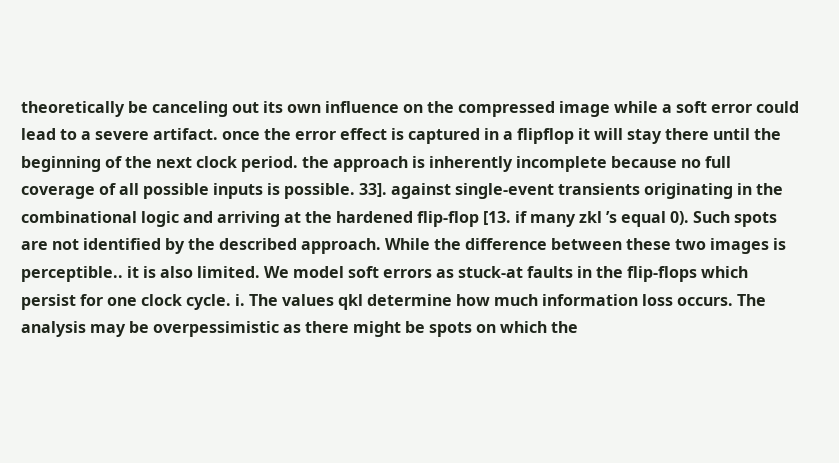theoretically be canceling out its own influence on the compressed image while a soft error could lead to a severe artifact. once the error effect is captured in a flipflop it will stay there until the beginning of the next clock period. the approach is inherently incomplete because no full coverage of all possible inputs is possible. 33]. against single-event transients originating in the combinational logic and arriving at the hardened flip-flop [13. if many zkl ’s equal 0). Such spots are not identified by the described approach. While the difference between these two images is perceptible.. it is also limited. We model soft errors as stuck-at faults in the flip-flops which persist for one clock cycle. i. The values qkl determine how much information loss occurs. The analysis may be overpessimistic as there might be spots on which the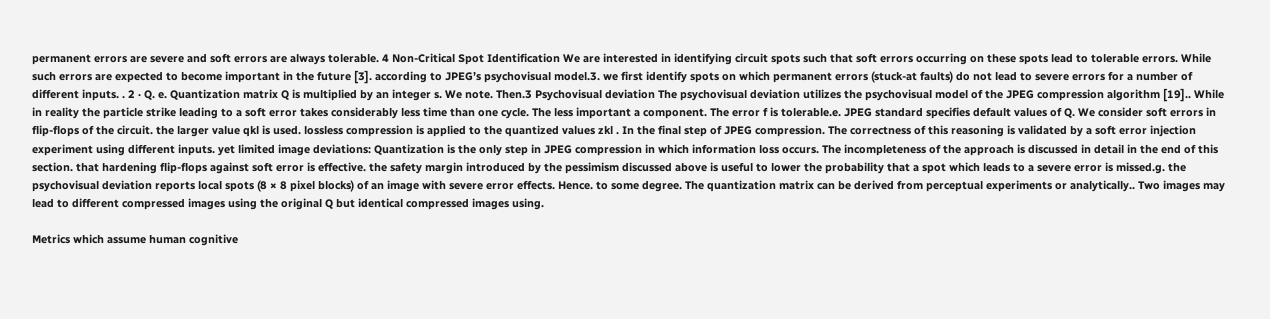permanent errors are severe and soft errors are always tolerable. 4 Non-Critical Spot Identification We are interested in identifying circuit spots such that soft errors occurring on these spots lead to tolerable errors. While such errors are expected to become important in the future [3]. according to JPEG’s psychovisual model.3. we first identify spots on which permanent errors (stuck-at faults) do not lead to severe errors for a number of different inputs. . 2 · Q. e. Quantization matrix Q is multiplied by an integer s. We note. Then.3 Psychovisual deviation The psychovisual deviation utilizes the psychovisual model of the JPEG compression algorithm [19].. While in reality the particle strike leading to a soft error takes considerably less time than one cycle. The less important a component. The error f is tolerable.e. JPEG standard specifies default values of Q. We consider soft errors in flip-flops of the circuit. the larger value qkl is used. lossless compression is applied to the quantized values zkl . In the final step of JPEG compression. The correctness of this reasoning is validated by a soft error injection experiment using different inputs. yet limited image deviations: Quantization is the only step in JPEG compression in which information loss occurs. The incompleteness of the approach is discussed in detail in the end of this section. that hardening flip-flops against soft error is effective. the safety margin introduced by the pessimism discussed above is useful to lower the probability that a spot which leads to a severe error is missed.g. the psychovisual deviation reports local spots (8 × 8 pixel blocks) of an image with severe error effects. Hence. to some degree. The quantization matrix can be derived from perceptual experiments or analytically.. Two images may lead to different compressed images using the original Q but identical compressed images using.

Metrics which assume human cognitive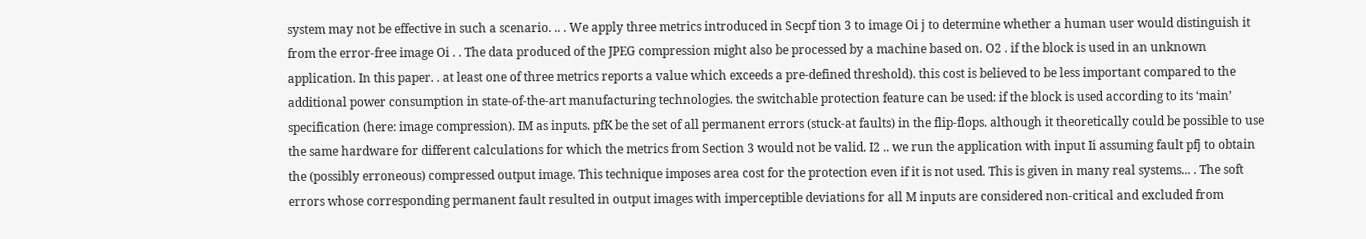system may not be effective in such a scenario. .. . We apply three metrics introduced in Secpf tion 3 to image Oi j to determine whether a human user would distinguish it from the error-free image Oi . . The data produced of the JPEG compression might also be processed by a machine based on. O2 . if the block is used in an unknown application. In this paper. . at least one of three metrics reports a value which exceeds a pre-defined threshold). this cost is believed to be less important compared to the additional power consumption in state-of-the-art manufacturing technologies. the switchable protection feature can be used: if the block is used according to its ‘main’ specification (here: image compression). IM as inputs. pfK be the set of all permanent errors (stuck-at faults) in the flip-flops. although it theoretically could be possible to use the same hardware for different calculations for which the metrics from Section 3 would not be valid. I2 .. we run the application with input Ii assuming fault pfj to obtain the (possibly erroneous) compressed output image. This technique imposes area cost for the protection even if it is not used. This is given in many real systems... . The soft errors whose corresponding permanent fault resulted in output images with imperceptible deviations for all M inputs are considered non-critical and excluded from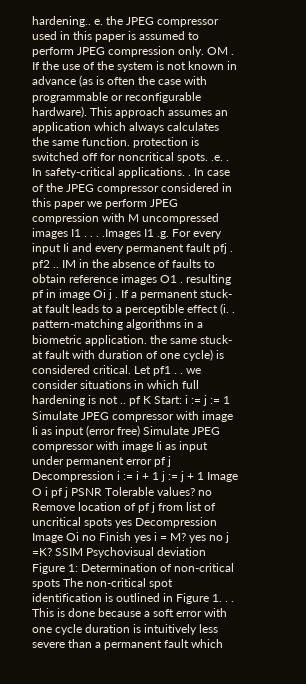hardening.. e. the JPEG compressor used in this paper is assumed to perform JPEG compression only. OM . If the use of the system is not known in advance (as is often the case with programmable or reconfigurable hardware). This approach assumes an application which always calculates the same function. protection is switched off for noncritical spots. .e. . In safety-critical applications. . In case of the JPEG compressor considered in this paper we perform JPEG compression with M uncompressed images I1 . . . .Images I1 .g. For every input Ii and every permanent fault pfj . pf2 .. IM in the absence of faults to obtain reference images O1 . resulting pf in image Oi j . If a permanent stuck-at fault leads to a perceptible effect (i. . pattern-matching algorithms in a biometric application. the same stuck-at fault with duration of one cycle) is considered critical. Let pf1 . . we consider situations in which full hardening is not .. pf K Start: i := j := 1 Simulate JPEG compressor with image Ii as input (error free) Simulate JPEG compressor with image Ii as input under permanent error pf j Decompression i := i + 1 j := j + 1 Image O i pf j PSNR Tolerable values? no Remove location of pf j from list of uncritical spots yes Decompression Image Oi no Finish yes i = M? yes no j =K? SSIM Psychovisual deviation Figure 1: Determination of non-critical spots The non-critical spot identification is outlined in Figure 1. . . This is done because a soft error with one cycle duration is intuitively less severe than a permanent fault which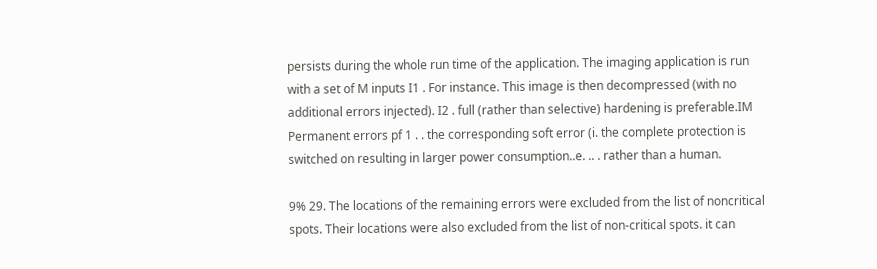persists during the whole run time of the application. The imaging application is run with a set of M inputs I1 . For instance. This image is then decompressed (with no additional errors injected). I2 . full (rather than selective) hardening is preferable.IM Permanent errors pf 1 . . the corresponding soft error (i. the complete protection is switched on resulting in larger power consumption..e. .. . rather than a human.

9% 29. The locations of the remaining errors were excluded from the list of noncritical spots. Their locations were also excluded from the list of non-critical spots. it can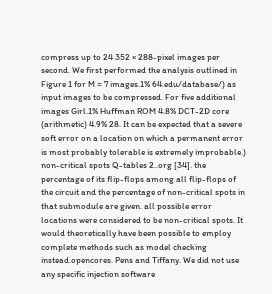compress up to 24 352 × 288-pixel images per second. We first performed the analysis outlined in Figure 1 for M = 7 images.1% 64.edu/database/) as input images to be compressed. For five additional images Girl.1% Huffman ROM 4.8% DCT-2D core (arithmetic) 4.9% 28. It can be expected that a severe soft error on a location on which a permanent error is most probably tolerable is extremely improbable.) non-critical spots Q-tables 2..org [34]. the percentage of its flip-flops among all flip-flops of the circuit and the percentage of non-critical spots in that submodule are given. all possible error locations were considered to be non-critical spots. It would theoretically have been possible to employ complete methods such as model checking instead.opencores. Pens and Tiffany. We did not use any specific injection software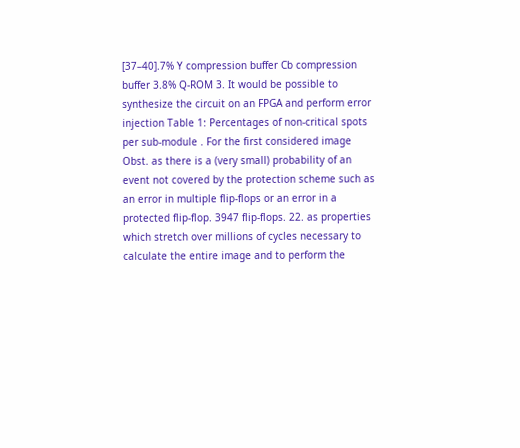[37–40].7% Y compression buffer Cb compression buffer 3.8% Q-ROM 3. It would be possible to synthesize the circuit on an FPGA and perform error injection Table 1: Percentages of non-critical spots per sub-module . For the first considered image Obst. as there is a (very small) probability of an event not covered by the protection scheme such as an error in multiple flip-flops or an error in a protected flip-flop. 3947 flip-flops. 22. as properties which stretch over millions of cycles necessary to calculate the entire image and to perform the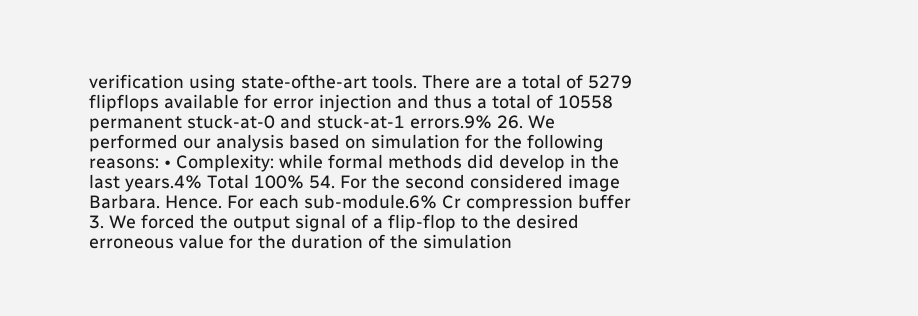verification using state-ofthe-art tools. There are a total of 5279 flipflops available for error injection and thus a total of 10558 permanent stuck-at-0 and stuck-at-1 errors.9% 26. We performed our analysis based on simulation for the following reasons: • Complexity: while formal methods did develop in the last years.4% Total 100% 54. For the second considered image Barbara. Hence. For each sub-module.6% Cr compression buffer 3. We forced the output signal of a flip-flop to the desired erroneous value for the duration of the simulation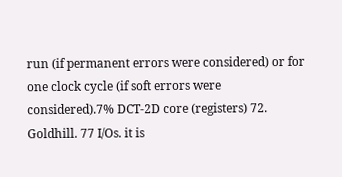run (if permanent errors were considered) or for one clock cycle (if soft errors were considered).7% DCT-2D core (registers) 72. Goldhill. 77 I/Os. it is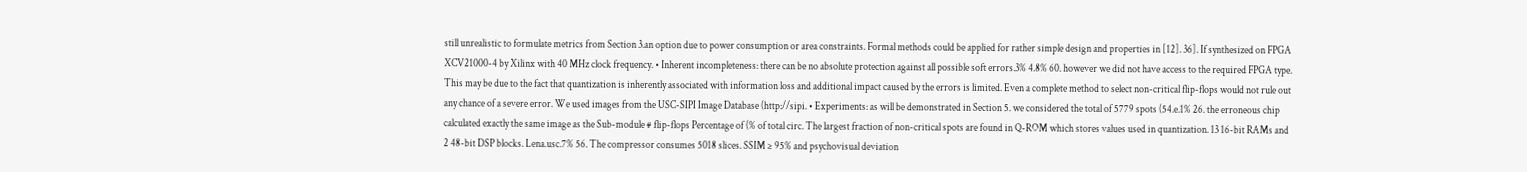still unrealistic to formulate metrics from Section 3.an option due to power consumption or area constraints. Formal methods could be applied for rather simple design and properties in [12]. 36]. If synthesized on FPGA XCV21000-4 by Xilinx with 40 MHz clock frequency. • Inherent incompleteness: there can be no absolute protection against all possible soft errors.3% 4.8% 60. however we did not have access to the required FPGA type. This may be due to the fact that quantization is inherently associated with information loss and additional impact caused by the errors is limited. Even a complete method to select non-critical flip-flops would not rule out any chance of a severe error. We used images from the USC-SIPI Image Database (http://sipi. • Experiments: as will be demonstrated in Section 5. we considered the total of 5779 spots (54.e.1% 26. the erroneous chip calculated exactly the same image as the Sub-module # flip-flops Percentage of (% of total circ. The largest fraction of non-critical spots are found in Q-ROM which stores values used in quantization. 13 16-bit RAMs and 2 48-bit DSP blocks. Lena.usc.7% 56. The compressor consumes 5018 slices. SSIM ≥ 95% and psychovisual deviation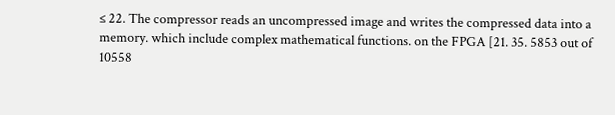≤ 22. The compressor reads an uncompressed image and writes the compressed data into a memory. which include complex mathematical functions. on the FPGA [21. 35. 5853 out of 10558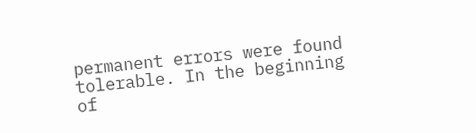permanent errors were found tolerable. In the beginning of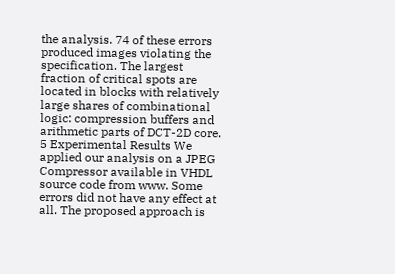the analysis. 74 of these errors produced images violating the specification. The largest fraction of critical spots are located in blocks with relatively large shares of combinational logic: compression buffers and arithmetic parts of DCT-2D core. 5 Experimental Results We applied our analysis on a JPEG Compressor available in VHDL source code from www. Some errors did not have any effect at all. The proposed approach is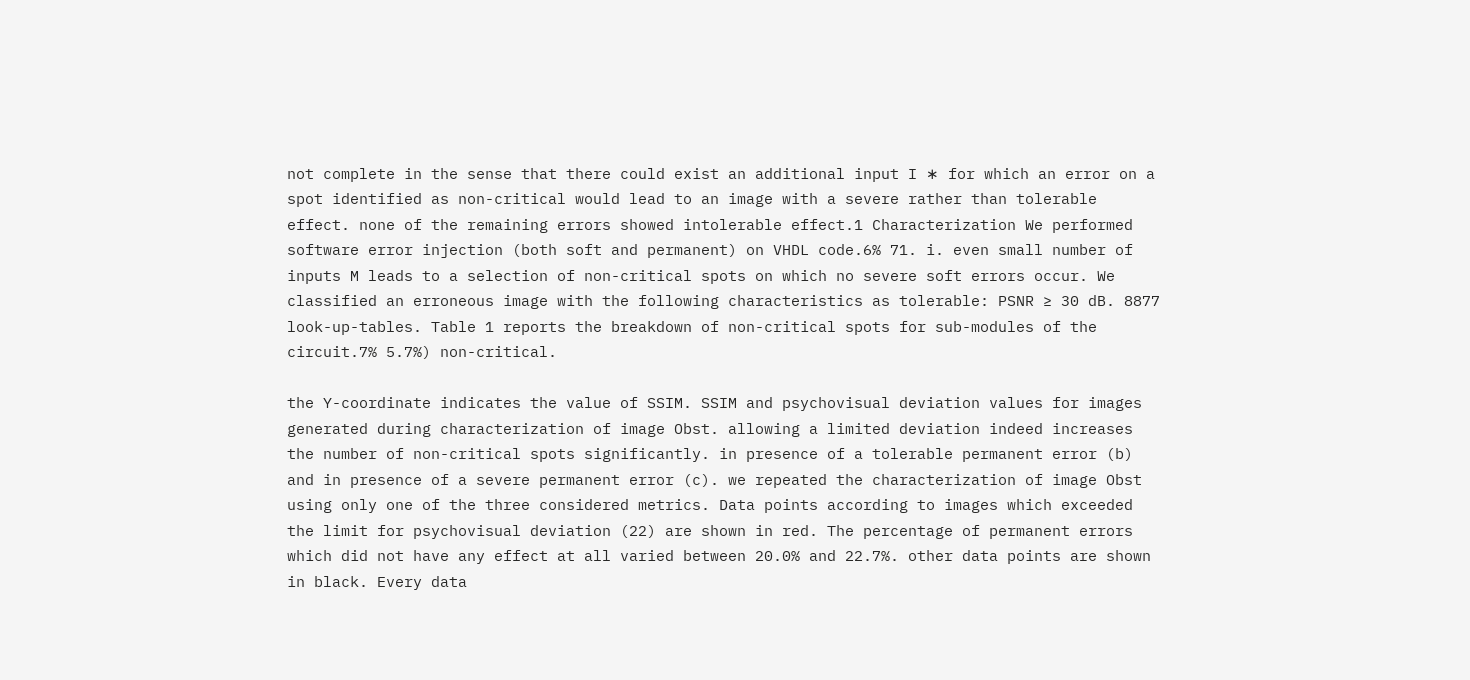not complete in the sense that there could exist an additional input I ∗ for which an error on a spot identified as non-critical would lead to an image with a severe rather than tolerable effect. none of the remaining errors showed intolerable effect.1 Characterization We performed software error injection (both soft and permanent) on VHDL code.6% 71. i. even small number of inputs M leads to a selection of non-critical spots on which no severe soft errors occur. We classified an erroneous image with the following characteristics as tolerable: PSNR ≥ 30 dB. 8877 look-up-tables. Table 1 reports the breakdown of non-critical spots for sub-modules of the circuit.7% 5.7%) non-critical.

the Y-coordinate indicates the value of SSIM. SSIM and psychovisual deviation values for images generated during characterization of image Obst. allowing a limited deviation indeed increases the number of non-critical spots significantly. in presence of a tolerable permanent error (b) and in presence of a severe permanent error (c). we repeated the characterization of image Obst using only one of the three considered metrics. Data points according to images which exceeded the limit for psychovisual deviation (22) are shown in red. The percentage of permanent errors which did not have any effect at all varied between 20.0% and 22.7%. other data points are shown in black. Every data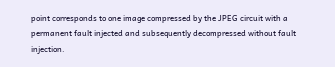point corresponds to one image compressed by the JPEG circuit with a permanent fault injected and subsequently decompressed without fault injection.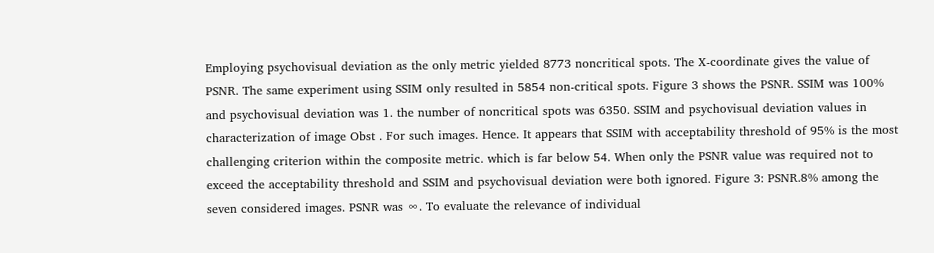Employing psychovisual deviation as the only metric yielded 8773 noncritical spots. The X-coordinate gives the value of PSNR. The same experiment using SSIM only resulted in 5854 non-critical spots. Figure 3 shows the PSNR. SSIM was 100% and psychovisual deviation was 1. the number of noncritical spots was 6350. SSIM and psychovisual deviation values in characterization of image Obst . For such images. Hence. It appears that SSIM with acceptability threshold of 95% is the most challenging criterion within the composite metric. which is far below 54. When only the PSNR value was required not to exceed the acceptability threshold and SSIM and psychovisual deviation were both ignored. Figure 3: PSNR.8% among the seven considered images. PSNR was ∞. To evaluate the relevance of individual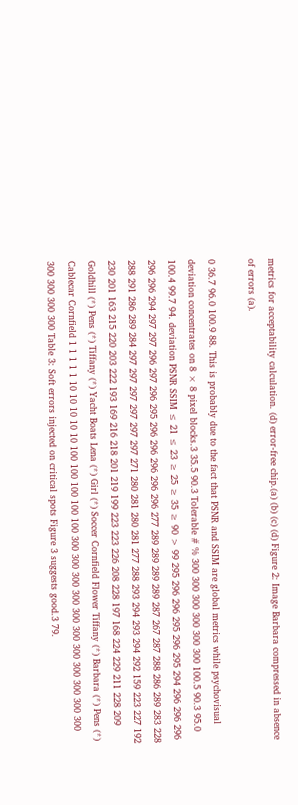metrics for acceptability calculation. (d) error-free chip.(a) (b) (c) (d) Figure 2: Image Barbara compressed in absence of errors (a).

0 36.7 96.0 100.9 88. This is probably due to the fact that PSNR and SSIM are global metrics while psychovisual deviation concentrates on 8 × 8 pixel blocks.3 35.5 90.3 Tolerable # % 300 300 300 300 300 300 100.5 90.3 95.0 100.4 99.7 94. deviation PSNR SSIM ≤ 21 ≤ 23 ≥ 25 ≥ 35 ≥ 90 > 99 295 296 296 295 296 295 294 296 296 296 296 296 294 297 297 296 297 296 295 296 296 296 296 296 277 289 289 289 289 287 267 287 288 286 289 283 228 288 291 286 289 284 297 297 297 297 297 297 271 280 281 280 281 277 288 293 294 293 294 292 159 223 227 192 230 201 163 215 220 203 222 193 169 216 218 201 219 199 223 223 226 208 228 197 168 224 229 211 228 209 Goldhill (*) Pens (*) Tiffany (*) Yacht Boats Lena (*) Girl (*) Soccer Cornfield Flower Tiffany (*) Barbara (*) Pens (*) Cablecar Cornfield 1 1 1 1 1 10 10 10 10 10 100 100 100 100 100 300 300 300 300 300 300 300 300 300 300 300 300 300 300 300 Table 3: Soft errors injected on critical spots Figure 3 suggests good.3 79.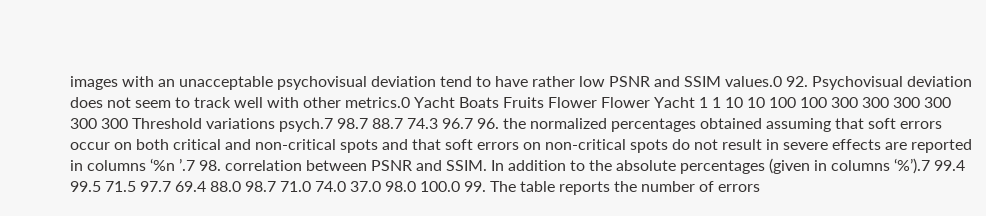images with an unacceptable psychovisual deviation tend to have rather low PSNR and SSIM values.0 92. Psychovisual deviation does not seem to track well with other metrics.0 Yacht Boats Fruits Flower Flower Yacht 1 1 10 10 100 100 300 300 300 300 300 300 Threshold variations psych.7 98.7 88.7 74.3 96.7 96. the normalized percentages obtained assuming that soft errors occur on both critical and non-critical spots and that soft errors on non-critical spots do not result in severe effects are reported in columns ‘%n ’.7 98. correlation between PSNR and SSIM. In addition to the absolute percentages (given in columns ‘%’).7 99.4 99.5 71.5 97.7 69.4 88.0 98.7 71.0 74.0 37.0 98.0 100.0 99. The table reports the number of errors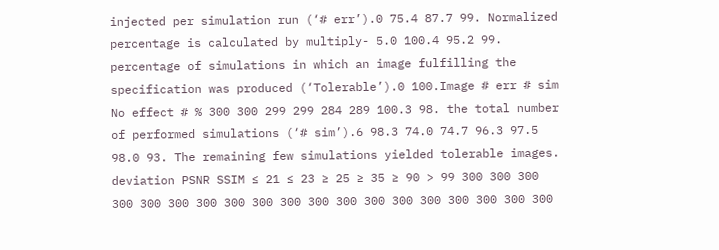injected per simulation run (‘# err’).0 75.4 87.7 99. Normalized percentage is calculated by multiply- 5.0 100.4 95.2 99. percentage of simulations in which an image fulfilling the specification was produced (‘Tolerable’).0 100.Image # err # sim No effect # % 300 300 299 299 284 289 100.3 98. the total number of performed simulations (‘# sim’).6 98.3 74.0 74.7 96.3 97.5 98.0 93. The remaining few simulations yielded tolerable images. deviation PSNR SSIM ≤ 21 ≤ 23 ≥ 25 ≥ 35 ≥ 90 > 99 300 300 300 300 300 300 300 300 300 300 300 300 300 300 300 300 300 300 300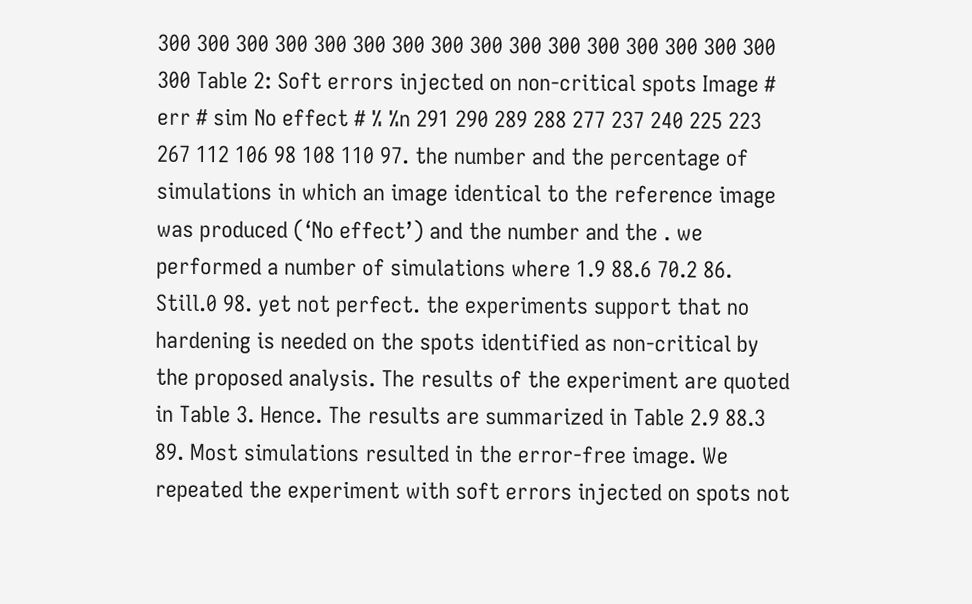300 300 300 300 300 300 300 300 300 300 300 300 300 300 300 300 300 Table 2: Soft errors injected on non-critical spots Image # err # sim No effect # % %n 291 290 289 288 277 237 240 225 223 267 112 106 98 108 110 97. the number and the percentage of simulations in which an image identical to the reference image was produced (‘No effect’) and the number and the . we performed a number of simulations where 1.9 88.6 70.2 86. Still.0 98. yet not perfect. the experiments support that no hardening is needed on the spots identified as non-critical by the proposed analysis. The results of the experiment are quoted in Table 3. Hence. The results are summarized in Table 2.9 88.3 89. Most simulations resulted in the error-free image. We repeated the experiment with soft errors injected on spots not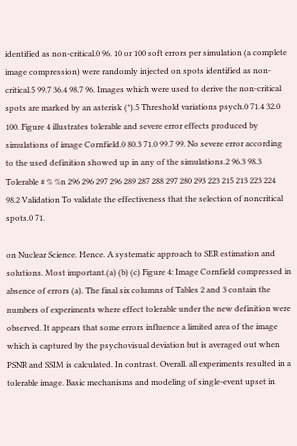identified as non-critical.0 96. 10 or 100 soft errors per simulation (a complete image compression) were randomly injected on spots identified as non-critical.5 99.7 36.4 98.7 96. Images which were used to derive the non-critical spots are marked by an asterisk (*).5 Threshold variations psych.0 71.4 32.0 100. Figure 4 illustrates tolerable and severe error effects produced by simulations of image Cornfield.0 80.3 71.0 99.7 99. No severe error according to the used definition showed up in any of the simulations.2 96.3 98.3 Tolerable # % %n 296 296 297 296 289 287 288 297 280 293 223 215 213 223 224 98.2 Validation To validate the effectiveness that the selection of noncritical spots.0 71.

on Nuclear Science. Hence. A systematic approach to SER estimation and solutions. Most important.(a) (b) (c) Figure 4: Image Cornfield compressed in absence of errors (a). The final six columns of Tables 2 and 3 contain the numbers of experiments where effect tolerable under the new definition were observed. It appears that some errors influence a limited area of the image which is captured by the psychovisual deviation but is averaged out when PSNR and SSIM is calculated. In contrast. Overall. all experiments resulted in a tolerable image. Basic mechanisms and modeling of single-event upset in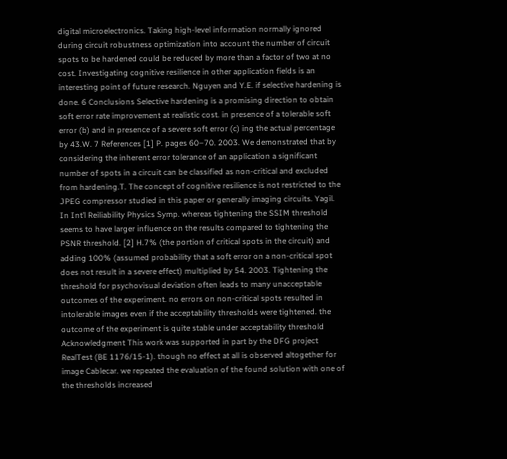digital microelectronics. Taking high-level information normally ignored during circuit robustness optimization into account the number of circuit spots to be hardened could be reduced by more than a factor of two at no cost. Investigating cognitive resilience in other application fields is an interesting point of future research. Nguyen and Y.E. if selective hardening is done. 6 Conclusions Selective hardening is a promising direction to obtain soft error rate improvement at realistic cost. in presence of a tolerable soft error (b) and in presence of a severe soft error (c) ing the actual percentage by 43.W. 7 References [1] P. pages 60–70. 2003. We demonstrated that by considering the inherent error tolerance of an application a significant number of spots in a circuit can be classified as non-critical and excluded from hardening.T. The concept of cognitive resilience is not restricted to the JPEG compressor studied in this paper or generally imaging circuits. Yagil. In Int’l Reiliability Physics Symp. whereas tightening the SSIM threshold seems to have larger influence on the results compared to tightening the PSNR threshold. [2] H.7% (the portion of critical spots in the circuit) and adding 100% (assumed probability that a soft error on a non-critical spot does not result in a severe effect) multiplied by 54. 2003. Tightening the threshold for psychovisual deviation often leads to many unacceptable outcomes of the experiment. no errors on non-critical spots resulted in intolerable images even if the acceptability thresholds were tightened. the outcome of the experiment is quite stable under acceptability threshold Acknowledgment This work was supported in part by the DFG project RealTest (BE 1176/15-1). though no effect at all is observed altogether for image Cablecar. we repeated the evaluation of the found solution with one of the thresholds increased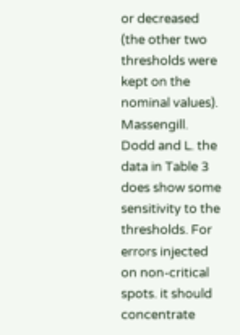or decreased (the other two thresholds were kept on the nominal values). Massengill. Dodd and L. the data in Table 3 does show some sensitivity to the thresholds. For errors injected on non-critical spots. it should concentrate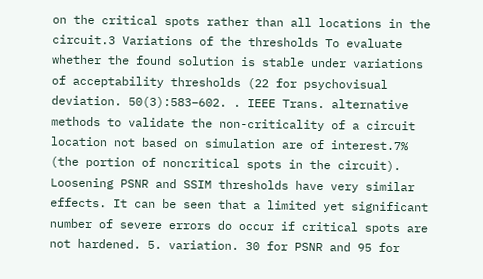on the critical spots rather than all locations in the circuit.3 Variations of the thresholds To evaluate whether the found solution is stable under variations of acceptability thresholds (22 for psychovisual deviation. 50(3):583–602. . IEEE Trans. alternative methods to validate the non-criticality of a circuit location not based on simulation are of interest.7% (the portion of noncritical spots in the circuit). Loosening PSNR and SSIM thresholds have very similar effects. It can be seen that a limited yet significant number of severe errors do occur if critical spots are not hardened. 5. variation. 30 for PSNR and 95 for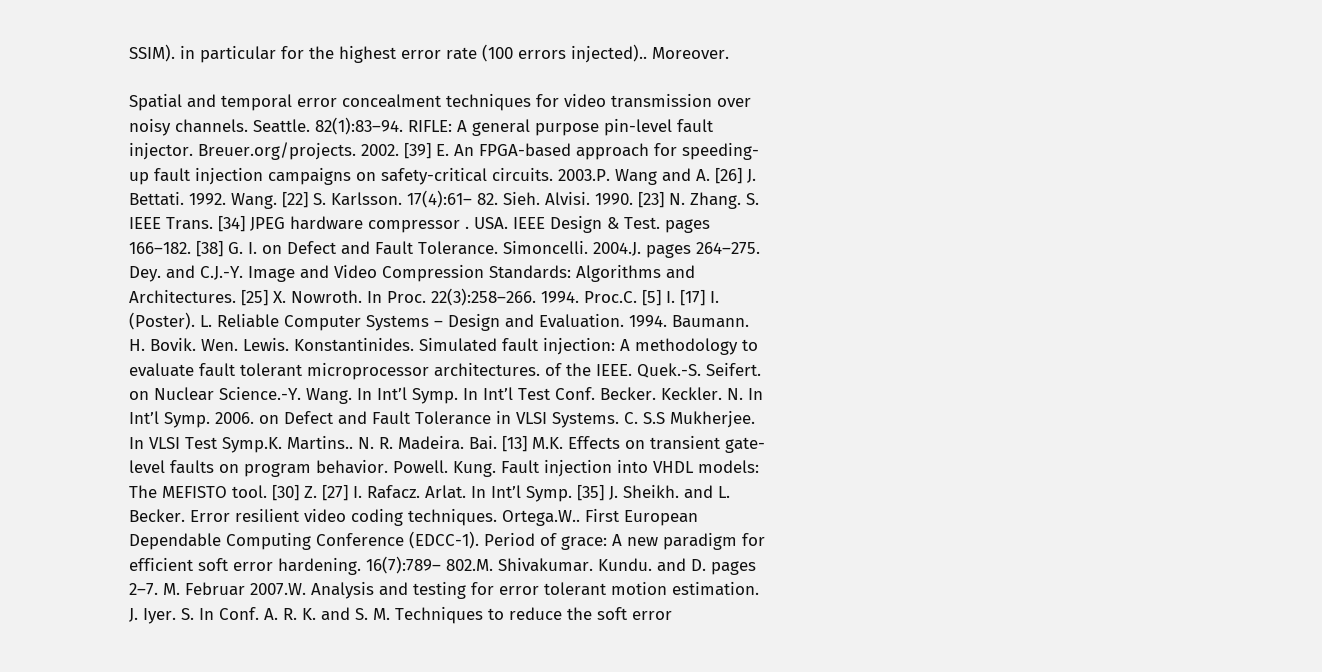SSIM). in particular for the highest error rate (100 errors injected).. Moreover.

Spatial and temporal error concealment techniques for video transmission over noisy channels. Seattle. 82(1):83–94. RIFLE: A general purpose pin-level fault injector. Breuer.org/projects. 2002. [39] E. An FPGA-based approach for speeding-up fault injection campaigns on safety-critical circuits. 2003.P. Wang and A. [26] J. Bettati. 1992. Wang. [22] S. Karlsson. 17(4):61– 82. Sieh. Alvisi. 1990. [23] N. Zhang. S. IEEE Trans. [34] JPEG hardware compressor . USA. IEEE Design & Test. pages 166–182. [38] G. I. on Defect and Fault Tolerance. Simoncelli. 2004.J. pages 264–275. Dey. and C.J.-Y. Image and Video Compression Standards: Algorithms and Architectures. [25] X. Nowroth. In Proc. 22(3):258–266. 1994. Proc.C. [5] I. [17] I. (Poster). L. Reliable Computer Systems – Design and Evaluation. 1994. Baumann. H. Bovik. Wen. Lewis. Konstantinides. Simulated fault injection: A methodology to evaluate fault tolerant microprocessor architectures. of the IEEE. Quek.-S. Seifert. on Nuclear Science.-Y. Wang. In Int’l Symp. In Int’l Test Conf. Becker. Keckler. N. In Int’l Symp. 2006. on Defect and Fault Tolerance in VLSI Systems. C. S.S Mukherjee. In VLSI Test Symp.K. Martins.. N. R. Madeira. Bai. [13] M.K. Effects on transient gate-level faults on program behavior. Powell. Kung. Fault injection into VHDL models: The MEFISTO tool. [30] Z. [27] I. Rafacz. Arlat. In Int’l Symp. [35] J. Sheikh. and L. Becker. Error resilient video coding techniques. Ortega.W.. First European Dependable Computing Conference (EDCC-1). Period of grace: A new paradigm for efficient soft error hardening. 16(7):789– 802.M. Shivakumar. Kundu. and D. pages 2–7. M. Februar 2007.W. Analysis and testing for error tolerant motion estimation. J. Iyer. S. In Conf. A. R. K. and S. M. Techniques to reduce the soft error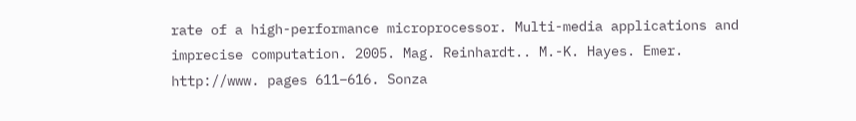rate of a high-performance microprocessor. Multi-media applications and imprecise computation. 2005. Mag. Reinhardt.. M.-K. Hayes. Emer. http://www. pages 611–616. Sonza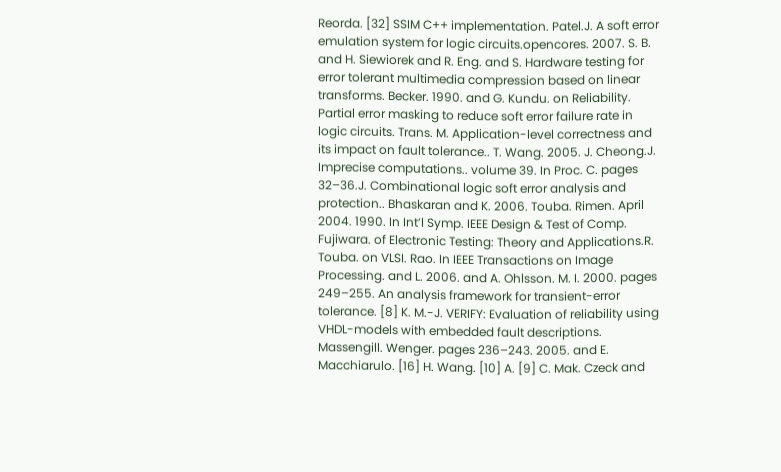Reorda. [32] SSIM C++ implementation. Patel.J. A soft error emulation system for logic circuits.opencores. 2007. S. B. and H. Siewiorek and R. Eng. and S. Hardware testing for error tolerant multimedia compression based on linear transforms. Becker. 1990. and G. Kundu. on Reliability. Partial error masking to reduce soft error failure rate in logic circuits. Trans. M. Application-level correctness and its impact on fault tolerance.. T. Wang. 2005. J. Cheong.J. Imprecise computations.. volume 39. In Proc. C. pages 32–36.J. Combinational logic soft error analysis and protection.. Bhaskaran and K. 2006. Touba. Rimen. April 2004. 1990. In Int’l Symp. IEEE Design & Test of Comp. Fujiwara. of Electronic Testing: Theory and Applications.R. Touba. on VLSI. Rao. In IEEE Transactions on Image Processing. and L. 2006. and A. Ohlsson. M. I. 2000. pages 249–255. An analysis framework for transient-error tolerance. [8] K. M.-J. VERIFY: Evaluation of reliability using VHDL-models with embedded fault descriptions. Massengill. Wenger. pages 236–243. 2005. and E. Macchiarulo. [16] H. Wang. [10] A. [9] C. Mak. Czeck and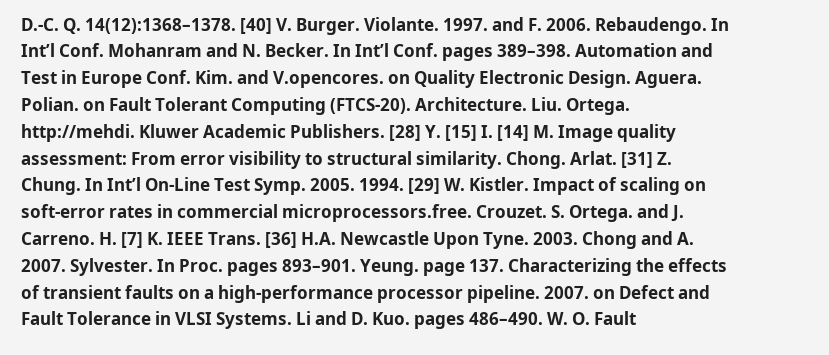D.-C. Q. 14(12):1368–1378. [40] V. Burger. Violante. 1997. and F. 2006. Rebaudengo. In Int’l Conf. Mohanram and N. Becker. In Int’l Conf. pages 389–398. Automation and Test in Europe Conf. Kim. and V.opencores. on Quality Electronic Design. Aguera. Polian. on Fault Tolerant Computing (FTCS-20). Architecture. Liu. Ortega. http://mehdi. Kluwer Academic Publishers. [28] Y. [15] I. [14] M. Image quality assessment: From error visibility to structural similarity. Chong. Arlat. [31] Z. Chung. In Int’l On-Line Test Symp. 2005. 1994. [29] W. Kistler. Impact of scaling on soft-error rates in commercial microprocessors.free. Crouzet. S. Ortega. and J. Carreno. H. [7] K. IEEE Trans. [36] H.A. Newcastle Upon Tyne. 2003. Chong and A. 2007. Sylvester. In Proc. pages 893–901. Yeung. page 137. Characterizing the effects of transient faults on a high-performance processor pipeline. 2007. on Defect and Fault Tolerance in VLSI Systems. Li and D. Kuo. pages 486–490. W. O. Fault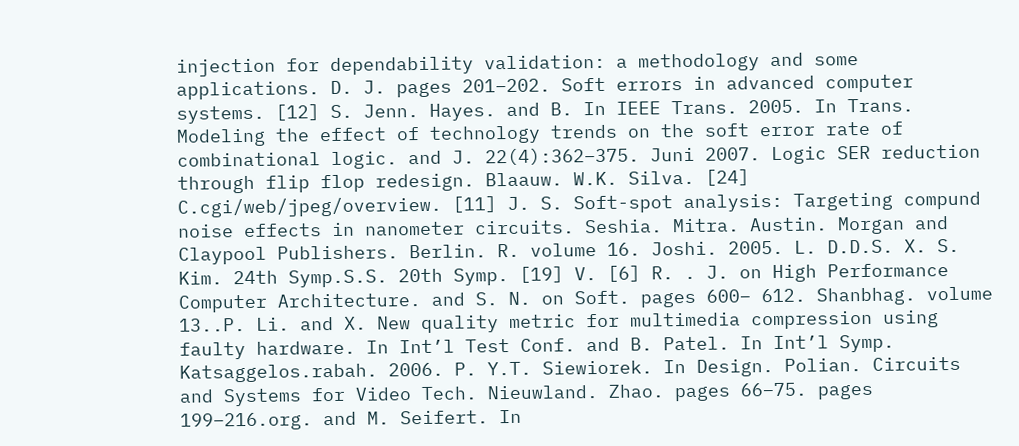injection for dependability validation: a methodology and some applications. D. J. pages 201–202. Soft errors in advanced computer systems. [12] S. Jenn. Hayes. and B. In IEEE Trans. 2005. In Trans. Modeling the effect of technology trends on the soft error rate of combinational logic. and J. 22(4):362–375. Juni 2007. Logic SER reduction through flip flop redesign. Blaauw. W.K. Silva. [24] C.cgi/web/jpeg/overview. [11] J. S. Soft-spot analysis: Targeting compund noise effects in nanometer circuits. Seshia. Mitra. Austin. Morgan and Claypool Publishers. Berlin. R. volume 16. Joshi. 2005. L. D.D.S. X. S. Kim. 24th Symp.S.S. 20th Symp. [19] V. [6] R. . J. on High Performance Computer Architecture. and S. N. on Soft. pages 600– 612. Shanbhag. volume 13..P. Li. and X. New quality metric for multimedia compression using faulty hardware. In Int’l Test Conf. and B. Patel. In Int’l Symp. Katsaggelos.rabah. 2006. P. Y.T. Siewiorek. In Design. Polian. Circuits and Systems for Video Tech. Nieuwland. Zhao. pages 66–75. pages 199–216.org. and M. Seifert. In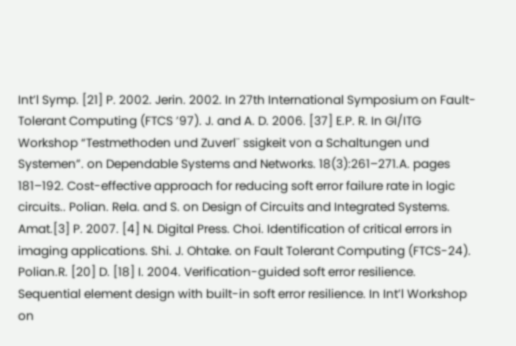Int’l Symp. [21] P. 2002. Jerin. 2002. In 27th International Symposium on Fault-Tolerant Computing (FTCS ’97). J. and A. D. 2006. [37] E.P. R. In GI/ITG Workshop “Testmethoden und Zuverl¨ ssigkeit von a Schaltungen und Systemen”. on Dependable Systems and Networks. 18(3):261–271.A. pages 181–192. Cost-effective approach for reducing soft error failure rate in logic circuits.. Polian. Rela. and S. on Design of Circuits and Integrated Systems. Amat.[3] P. 2007. [4] N. Digital Press. Choi. Identification of critical errors in imaging applications. Shi. J. Ohtake. on Fault Tolerant Computing (FTCS-24). Polian.R. [20] D. [18] I. 2004. Verification-guided soft error resilience. Sequential element design with built-in soft error resilience. In Int’l Workshop on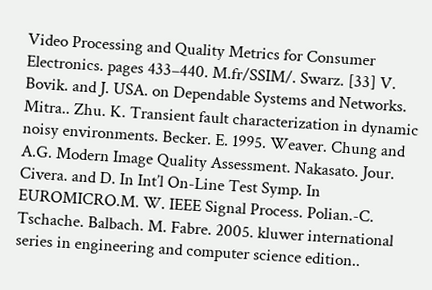Video Processing and Quality Metrics for Consumer Electronics. pages 433–440. M.fr/SSIM/. Swarz. [33] V. Bovik. and J. USA. on Dependable Systems and Networks. Mitra.. Zhu. K. Transient fault characterization in dynamic noisy environments. Becker. E. 1995. Weaver. Chung and A.G. Modern Image Quality Assessment. Nakasato. Jour. Civera. and D. In Int’l On-Line Test Symp. In EUROMICRO.M. W. IEEE Signal Process. Polian.-C. Tschache. Balbach. M. Fabre. 2005. kluwer international series in engineering and computer science edition..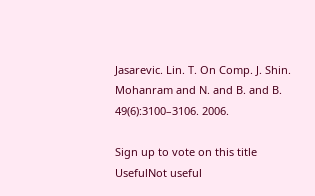Jasarevic. Lin. T. On Comp. J. Shin. Mohanram and N. and B. and B. 49(6):3100–3106. 2006.

Sign up to vote on this title
UsefulNot useful